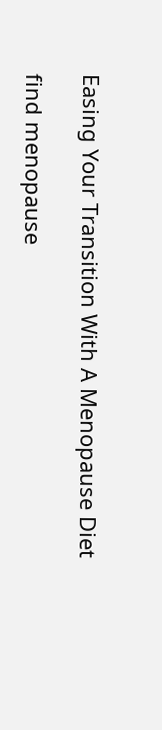Easing Your Transition With A Menopause Diet

find menopause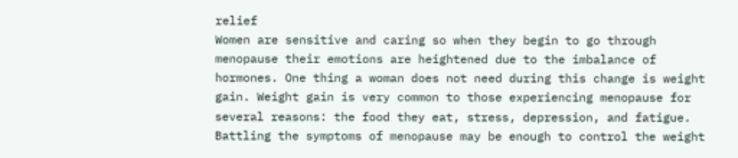relief
Women are sensitive and caring so when they begin to go through menopause their emotions are heightened due to the imbalance of hormones. One thing a woman does not need during this change is weight gain. Weight gain is very common to those experiencing menopause for several reasons: the food they eat, stress, depression, and fatigue. Battling the symptoms of menopause may be enough to control the weight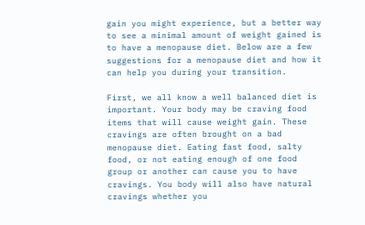gain you might experience, but a better way to see a minimal amount of weight gained is to have a menopause diet. Below are a few suggestions for a menopause diet and how it can help you during your transition.

First, we all know a well balanced diet is important. Your body may be craving food items that will cause weight gain. These cravings are often brought on a bad menopause diet. Eating fast food, salty food, or not eating enough of one food group or another can cause you to have cravings. You body will also have natural cravings whether you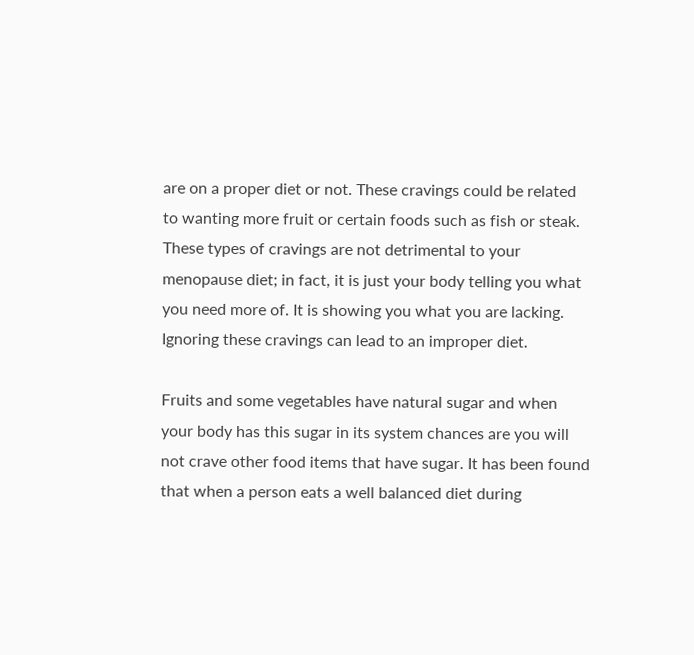are on a proper diet or not. These cravings could be related to wanting more fruit or certain foods such as fish or steak. These types of cravings are not detrimental to your menopause diet; in fact, it is just your body telling you what you need more of. It is showing you what you are lacking. Ignoring these cravings can lead to an improper diet.

Fruits and some vegetables have natural sugar and when your body has this sugar in its system chances are you will not crave other food items that have sugar. It has been found that when a person eats a well balanced diet during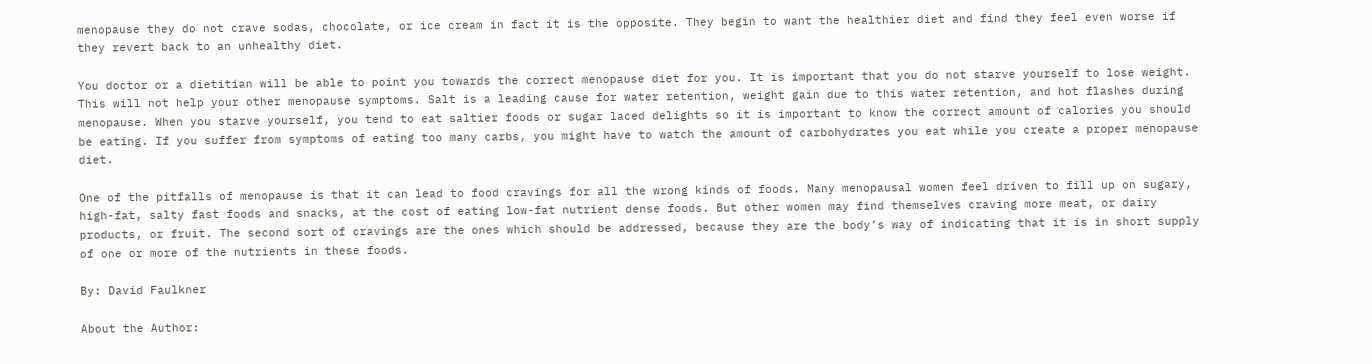menopause they do not crave sodas, chocolate, or ice cream in fact it is the opposite. They begin to want the healthier diet and find they feel even worse if they revert back to an unhealthy diet.

You doctor or a dietitian will be able to point you towards the correct menopause diet for you. It is important that you do not starve yourself to lose weight. This will not help your other menopause symptoms. Salt is a leading cause for water retention, weight gain due to this water retention, and hot flashes during menopause. When you starve yourself, you tend to eat saltier foods or sugar laced delights so it is important to know the correct amount of calories you should be eating. If you suffer from symptoms of eating too many carbs, you might have to watch the amount of carbohydrates you eat while you create a proper menopause diet.

One of the pitfalls of menopause is that it can lead to food cravings for all the wrong kinds of foods. Many menopausal women feel driven to fill up on sugary, high-fat, salty fast foods and snacks, at the cost of eating low-fat nutrient dense foods. But other women may find themselves craving more meat, or dairy products, or fruit. The second sort of cravings are the ones which should be addressed, because they are the body’s way of indicating that it is in short supply of one or more of the nutrients in these foods.

By: David Faulkner

About the Author: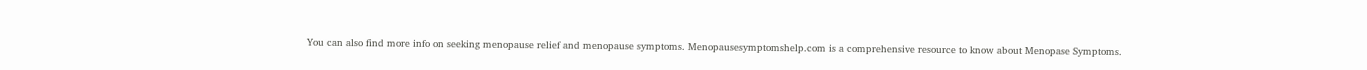You can also find more info on seeking menopause relief and menopause symptoms. Menopausesymptomshelp.com is a comprehensive resource to know about Menopase Symptoms.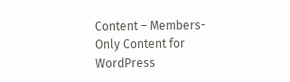Content – Members-Only Content for WordPress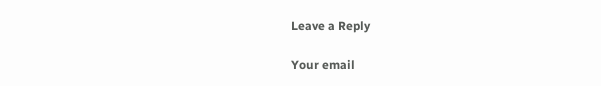Leave a Reply

Your email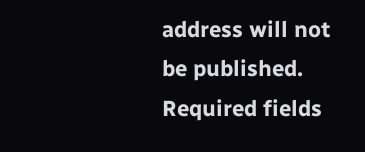address will not be published. Required fields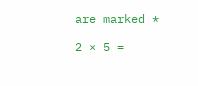are marked *

2 × 5 =